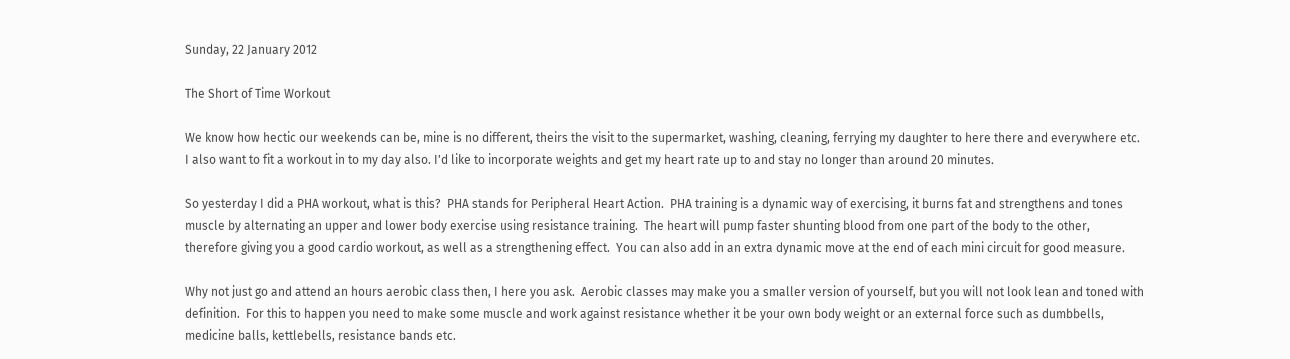Sunday, 22 January 2012

The Short of Time Workout

We know how hectic our weekends can be, mine is no different, theirs the visit to the supermarket, washing, cleaning, ferrying my daughter to here there and everywhere etc.  I also want to fit a workout in to my day also. I'd like to incorporate weights and get my heart rate up to and stay no longer than around 20 minutes.

So yesterday I did a PHA workout, what is this?  PHA stands for Peripheral Heart Action.  PHA training is a dynamic way of exercising, it burns fat and strengthens and tones muscle by alternating an upper and lower body exercise using resistance training.  The heart will pump faster shunting blood from one part of the body to the other, therefore giving you a good cardio workout, as well as a strengthening effect.  You can also add in an extra dynamic move at the end of each mini circuit for good measure.

Why not just go and attend an hours aerobic class then, I here you ask.  Aerobic classes may make you a smaller version of yourself, but you will not look lean and toned with definition.  For this to happen you need to make some muscle and work against resistance whether it be your own body weight or an external force such as dumbbells, medicine balls, kettlebells, resistance bands etc.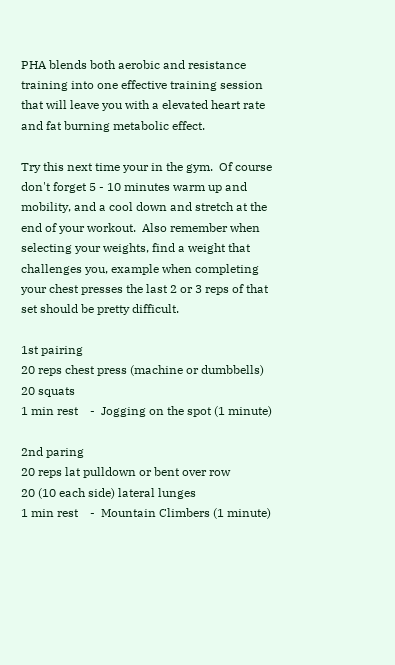PHA blends both aerobic and resistance training into one effective training session that will leave you with a elevated heart rate and fat burning metabolic effect.

Try this next time your in the gym.  Of course don't forget 5 - 10 minutes warm up and mobility, and a cool down and stretch at the end of your workout.  Also remember when selecting your weights, find a weight that challenges you, example when completing your chest presses the last 2 or 3 reps of that set should be pretty difficult.

1st pairing
20 reps chest press (machine or dumbbells)
20 squats
1 min rest    -  Jogging on the spot (1 minute)

2nd paring
20 reps lat pulldown or bent over row
20 (10 each side) lateral lunges
1 min rest    -  Mountain Climbers (1 minute)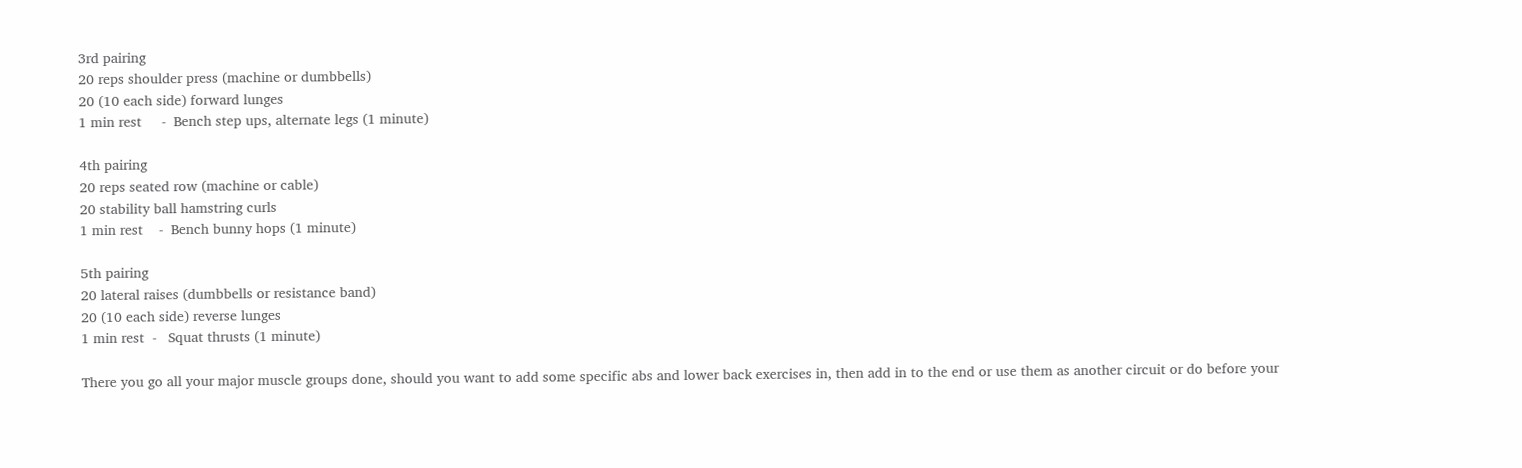3rd pairing
20 reps shoulder press (machine or dumbbells)
20 (10 each side) forward lunges
1 min rest     -  Bench step ups, alternate legs (1 minute)

4th pairing
20 reps seated row (machine or cable)
20 stability ball hamstring curls
1 min rest    -  Bench bunny hops (1 minute)

5th pairing
20 lateral raises (dumbbells or resistance band)
20 (10 each side) reverse lunges
1 min rest  -   Squat thrusts (1 minute)

There you go all your major muscle groups done, should you want to add some specific abs and lower back exercises in, then add in to the end or use them as another circuit or do before your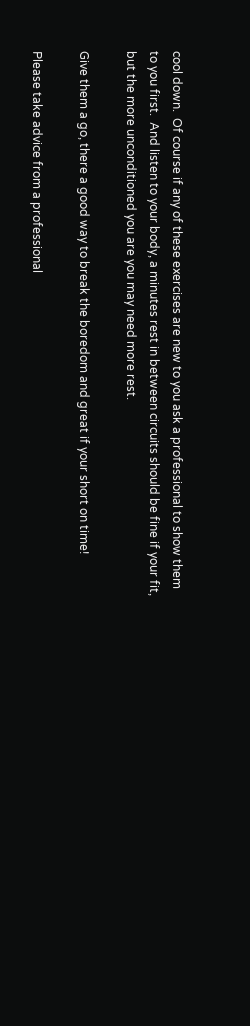cool down.  Of course if any of these exercises are new to you ask a professional to show them to you first.  And listen to your body, a minutes rest in between circuits should be fine if your fit, but the more unconditioned you are you may need more rest.

Give them a go, there a good way to break the boredom and great if your short on time!

Please take advice from a professional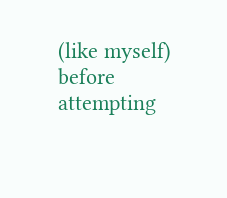(like myself) before attempting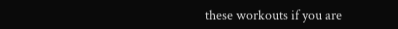these workouts if you are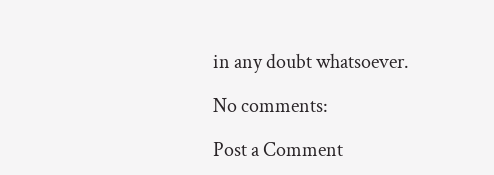in any doubt whatsoever.

No comments:

Post a Comment